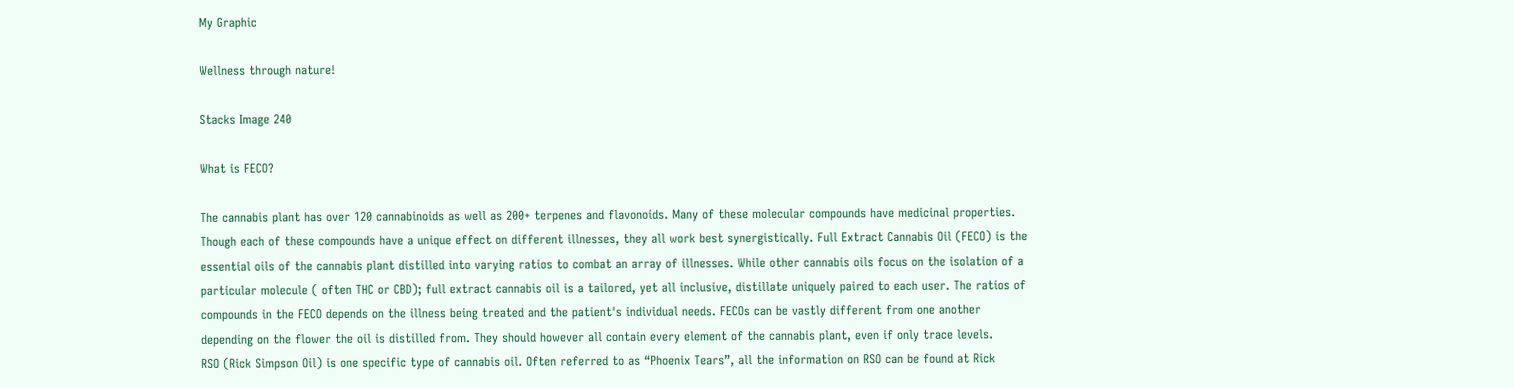My Graphic

Wellness through nature!

Stacks Image 240

What is FECO?

The cannabis plant has over 120 cannabinoids as well as 200+ terpenes and flavonoids. Many of these molecular compounds have medicinal properties. Though each of these compounds have a unique effect on different illnesses, they all work best synergistically. Full Extract Cannabis Oil (FECO) is the essential oils of the cannabis plant distilled into varying ratios to combat an array of illnesses. While other cannabis oils focus on the isolation of a particular molecule ( often THC or CBD); full extract cannabis oil is a tailored, yet all inclusive, distillate uniquely paired to each user. The ratios of compounds in the FECO depends on the illness being treated and the patient's individual needs. FECOs can be vastly different from one another depending on the flower the oil is distilled from. They should however all contain every element of the cannabis plant, even if only trace levels.
RSO (Rick Simpson Oil) is one specific type of cannabis oil. Often referred to as “Phoenix Tears”, all the information on RSO can be found at Rick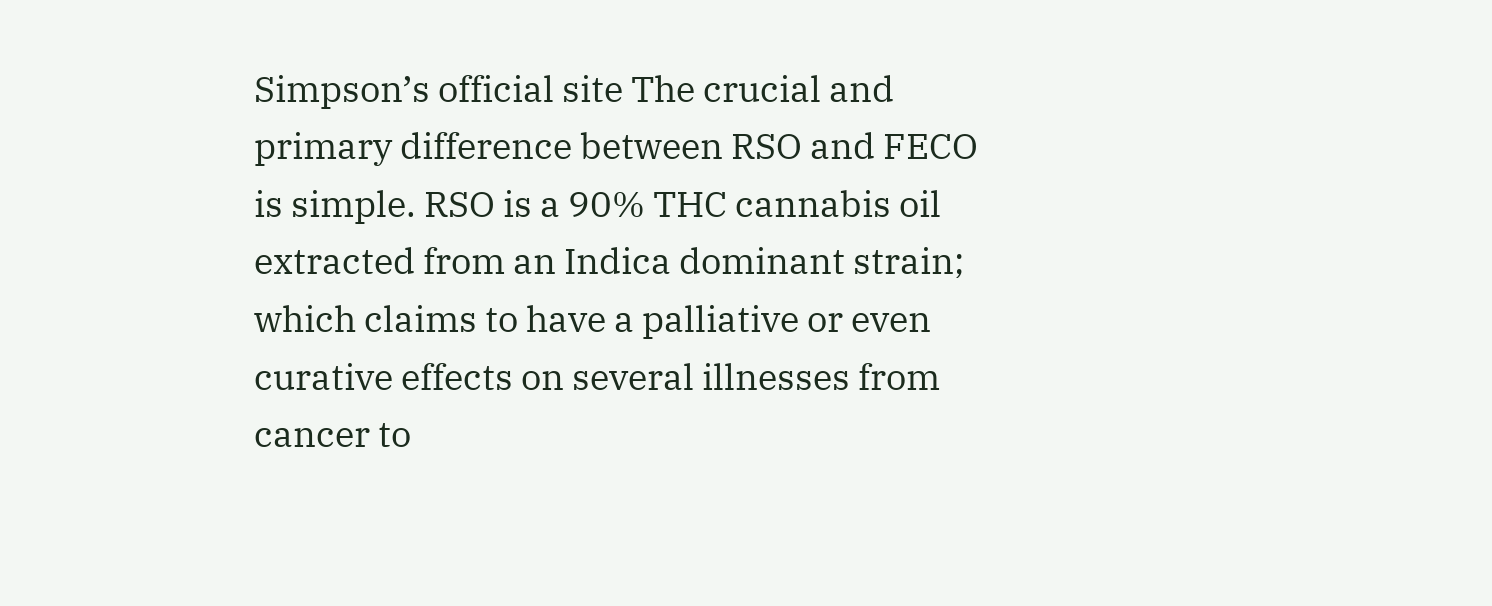Simpson’s official site The crucial and primary difference between RSO and FECO is simple. RSO is a 90% THC cannabis oil extracted from an Indica dominant strain; which claims to have a palliative or even curative effects on several illnesses from cancer to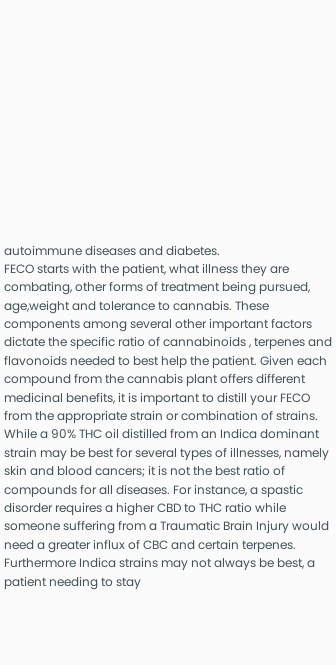autoimmune diseases and diabetes.
FECO starts with the patient, what illness they are combating, other forms of treatment being pursued, age,weight and tolerance to cannabis. These components among several other important factors dictate the specific ratio of cannabinoids , terpenes and flavonoids needed to best help the patient. Given each compound from the cannabis plant offers different medicinal benefits, it is important to distill your FECO from the appropriate strain or combination of strains. While a 90% THC oil distilled from an Indica dominant strain may be best for several types of illnesses, namely skin and blood cancers; it is not the best ratio of compounds for all diseases. For instance, a spastic disorder requires a higher CBD to THC ratio while someone suffering from a Traumatic Brain Injury would need a greater influx of CBC and certain terpenes. Furthermore Indica strains may not always be best, a patient needing to stay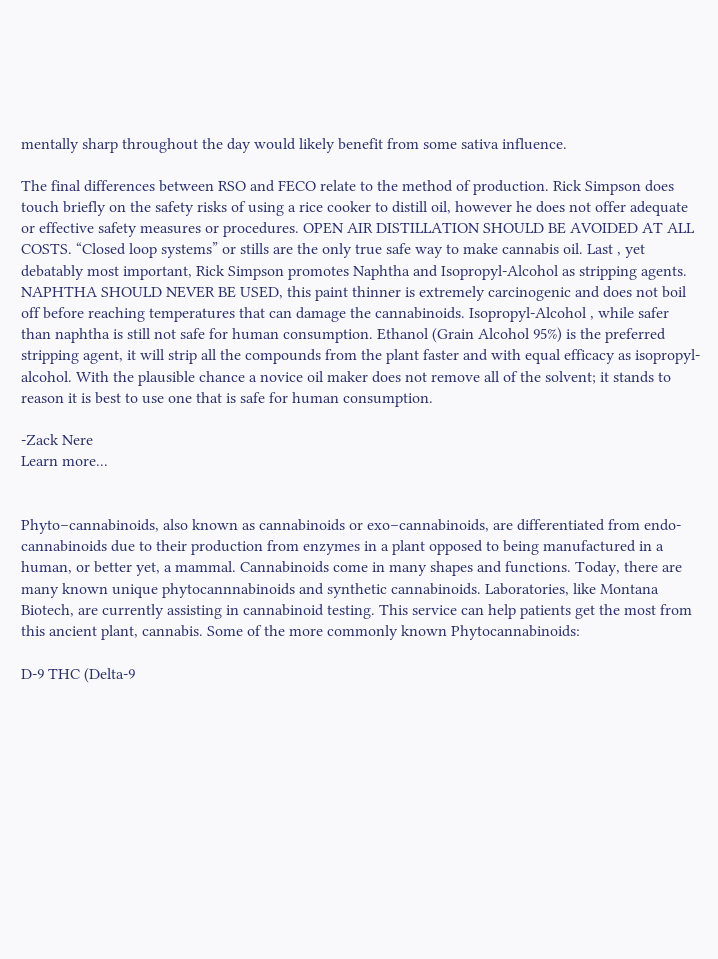mentally sharp throughout the day would likely benefit from some sativa influence.

The final differences between RSO and FECO relate to the method of production. Rick Simpson does touch briefly on the safety risks of using a rice cooker to distill oil, however he does not offer adequate or effective safety measures or procedures. OPEN AIR DISTILLATION SHOULD BE AVOIDED AT ALL COSTS. “Closed loop systems” or stills are the only true safe way to make cannabis oil. Last , yet debatably most important, Rick Simpson promotes Naphtha and Isopropyl-Alcohol as stripping agents. NAPHTHA SHOULD NEVER BE USED, this paint thinner is extremely carcinogenic and does not boil off before reaching temperatures that can damage the cannabinoids. Isopropyl-Alcohol , while safer than naphtha is still not safe for human consumption. Ethanol (Grain Alcohol 95%) is the preferred stripping agent, it will strip all the compounds from the plant faster and with equal efficacy as isopropyl-alcohol. With the plausible chance a novice oil maker does not remove all of the solvent; it stands to reason it is best to use one that is safe for human consumption.

-Zack Nere
Learn more...


Phyto–cannabinoids, also known as cannabinoids or exo–cannabinoids, are differentiated from endo-cannabinoids due to their production from enzymes in a plant opposed to being manufactured in a human, or better yet, a mammal. Cannabinoids come in many shapes and functions. Today, there are many known unique phytocannnabinoids and synthetic cannabinoids. Laboratories, like Montana Biotech, are currently assisting in cannabinoid testing. This service can help patients get the most from this ancient plant, cannabis. Some of the more commonly known Phytocannabinoids:

D-9 THC (Delta-9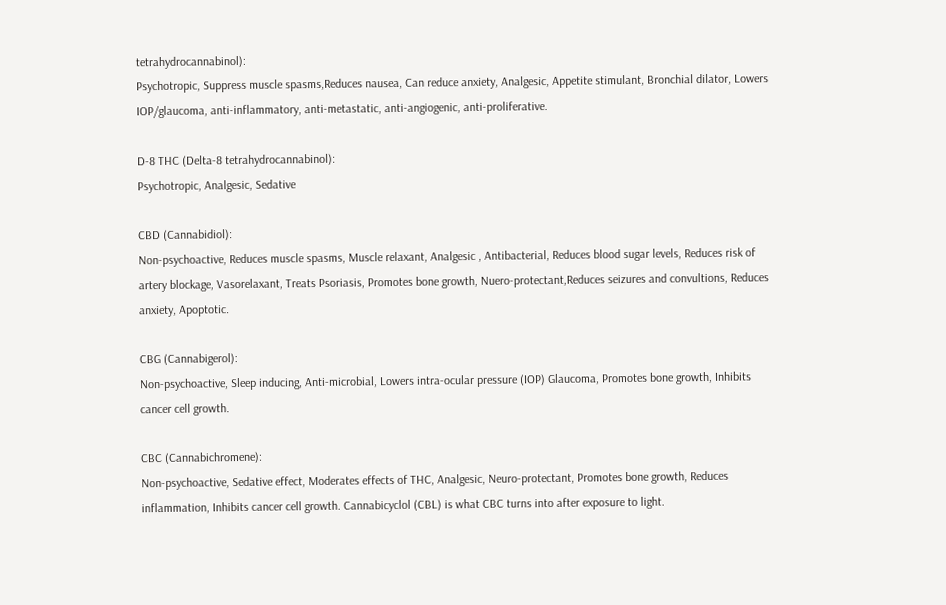tetrahydrocannabinol):
Psychotropic, Suppress muscle spasms,Reduces nausea, Can reduce anxiety, Analgesic, Appetite stimulant, Bronchial dilator, Lowers IOP/glaucoma, anti-inflammatory, anti-metastatic, anti-angiogenic, anti-proliferative.

D-8 THC (Delta-8 tetrahydrocannabinol):
Psychotropic, Analgesic, Sedative

CBD (Cannabidiol):
Non-psychoactive, Reduces muscle spasms, Muscle relaxant, Analgesic , Antibacterial, Reduces blood sugar levels, Reduces risk of artery blockage, Vasorelaxant, Treats Psoriasis, Promotes bone growth, Nuero-protectant,Reduces seizures and convultions, Reduces anxiety, Apoptotic.

CBG (Cannabigerol):
Non-psychoactive, Sleep inducing, Anti-microbial, Lowers intra-ocular pressure (IOP) Glaucoma, Promotes bone growth, Inhibits cancer cell growth.

CBC (Cannabichromene):
Non-psychoactive, Sedative effect, Moderates effects of THC, Analgesic, Neuro-protectant, Promotes bone growth, Reduces inflammation, Inhibits cancer cell growth. Cannabicyclol (CBL) is what CBC turns into after exposure to light.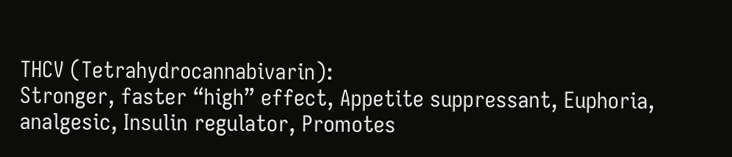THCV (Tetrahydrocannabivarin):
Stronger, faster “high” effect, Appetite suppressant, Euphoria, analgesic, Insulin regulator, Promotes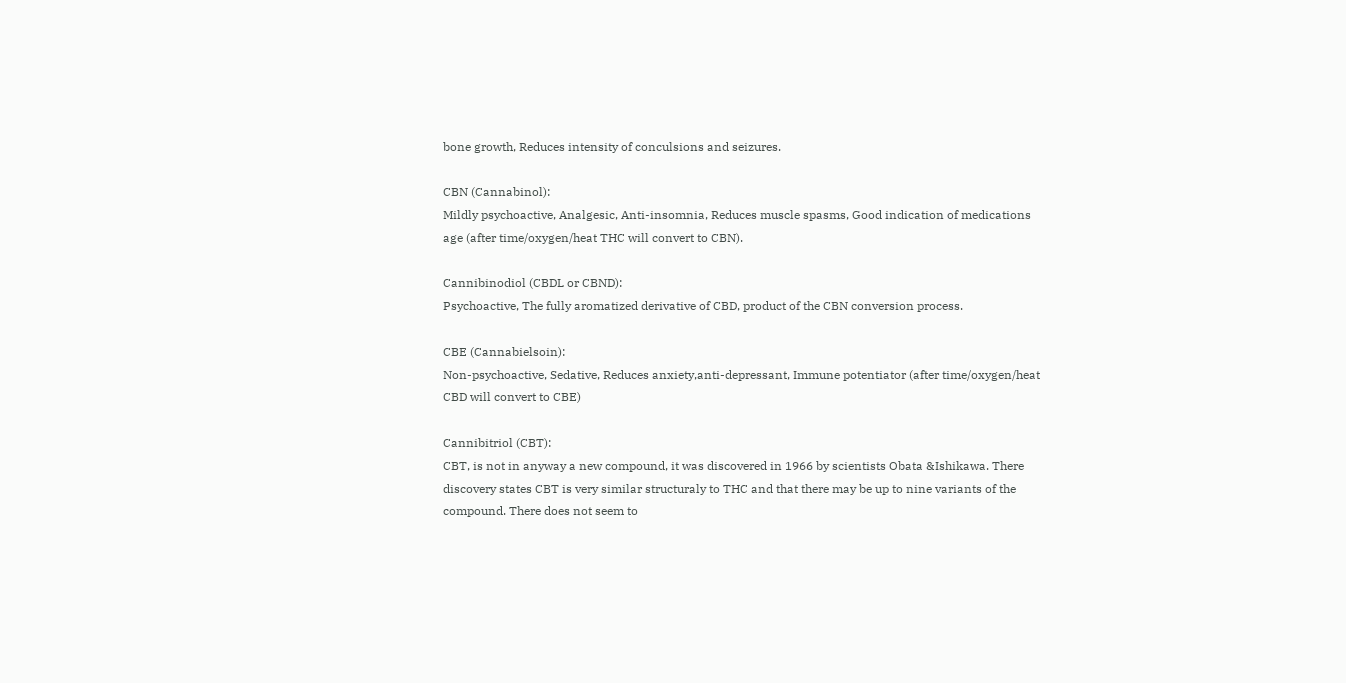bone growth, Reduces intensity of conculsions and seizures.

CBN (Cannabinol):
Mildly psychoactive, Analgesic, Anti-insomnia, Reduces muscle spasms, Good indication of medications age (after time/oxygen/heat THC will convert to CBN).

Cannibinodiol (CBDL or CBND):
Psychoactive, The fully aromatized derivative of CBD, product of the CBN conversion process.

CBE (Cannabielsoin):
Non-psychoactive, Sedative, Reduces anxiety,anti-depressant, Immune potentiator (after time/oxygen/heat CBD will convert to CBE)

Cannibitriol (CBT):
CBT, is not in anyway a new compound, it was discovered in 1966 by scientists Obata &Ishikawa. There discovery states CBT is very similar structuraly to THC and that there may be up to nine variants of the compound. There does not seem to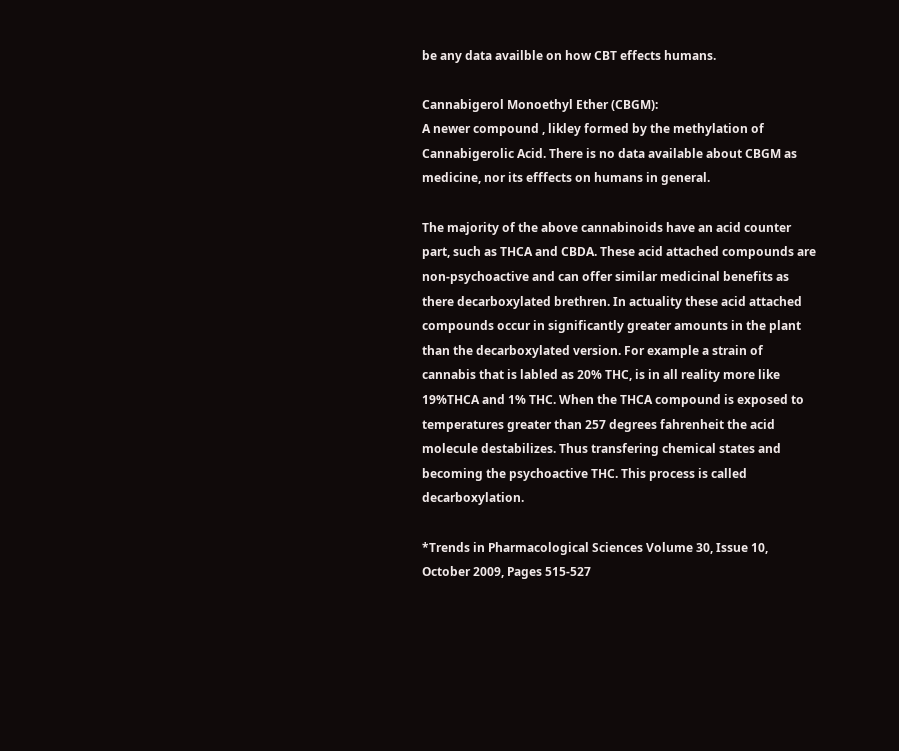be any data availble on how CBT effects humans.

Cannabigerol Monoethyl Ether (CBGM):
A newer compound , likley formed by the methylation of Cannabigerolic Acid. There is no data available about CBGM as medicine, nor its efffects on humans in general.

The majority of the above cannabinoids have an acid counter part, such as THCA and CBDA. These acid attached compounds are non-psychoactive and can offer similar medicinal benefits as there decarboxylated brethren. In actuality these acid attached compounds occur in significantly greater amounts in the plant than the decarboxylated version. For example a strain of cannabis that is labled as 20% THC, is in all reality more like 19%THCA and 1% THC. When the THCA compound is exposed to temperatures greater than 257 degrees fahrenheit the acid molecule destabilizes. Thus transfering chemical states and becoming the psychoactive THC. This process is called decarboxylation.

*Trends in Pharmacological Sciences Volume 30, Issue 10, October 2009, Pages 515-527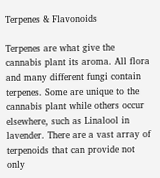Terpenes & Flavonoids

Terpenes are what give the cannabis plant its aroma. All flora and many different fungi contain terpenes. Some are unique to the cannabis plant while others occur elsewhere, such as Linalool in lavender. There are a vast array of terpenoids that can provide not only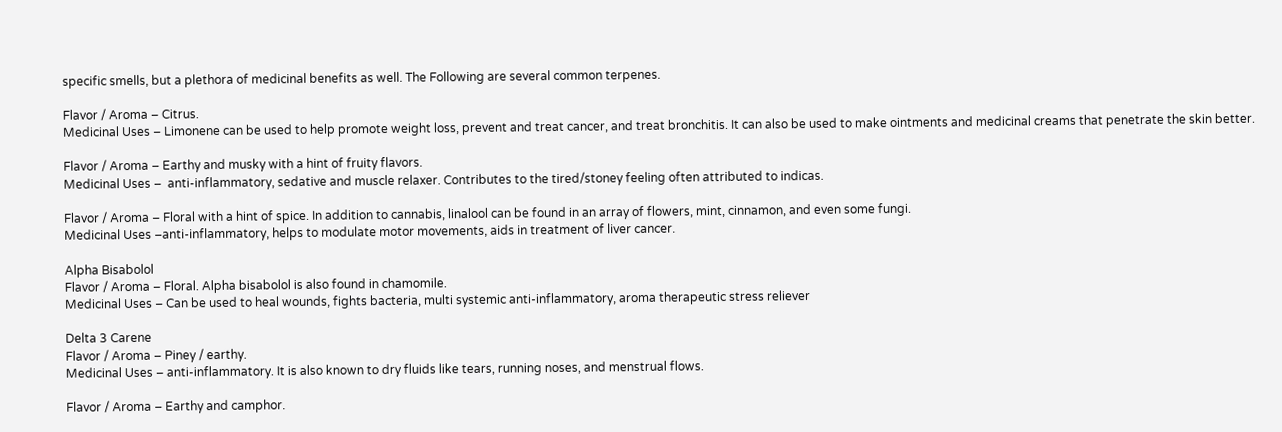specific smells, but a plethora of medicinal benefits as well. The Following are several common terpenes.

Flavor / Aroma – Citrus.
Medicinal Uses – Limonene can be used to help promote weight loss, prevent and treat cancer, and treat bronchitis. It can also be used to make ointments and medicinal creams that penetrate the skin better.

Flavor / Aroma – Earthy and musky with a hint of fruity flavors.
Medicinal Uses –  anti-inflammatory, sedative and muscle relaxer. Contributes to the tired/stoney feeling often attributed to indicas.

Flavor / Aroma – Floral with a hint of spice. In addition to cannabis, linalool can be found in an array of flowers, mint, cinnamon, and even some fungi.
Medicinal Uses –anti-inflammatory, helps to modulate motor movements, aids in treatment of liver cancer.

Alpha Bisabolol
Flavor / Aroma – Floral. Alpha bisabolol is also found in chamomile.
Medicinal Uses – Can be used to heal wounds, fights bacteria, multi systemic anti-inflammatory, aroma therapeutic stress reliever

Delta 3 Carene
Flavor / Aroma – Piney / earthy.
Medicinal Uses – anti-inflammatory. It is also known to dry fluids like tears, running noses, and menstrual flows.

Flavor / Aroma – Earthy and camphor.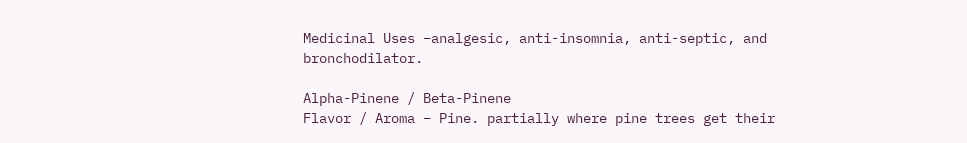Medicinal Uses –analgesic, anti-insomnia, anti-septic, and bronchodilator.

Alpha-Pinene / Beta-Pinene
Flavor / Aroma – Pine. partially where pine trees get their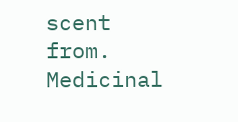scent from.
Medicinal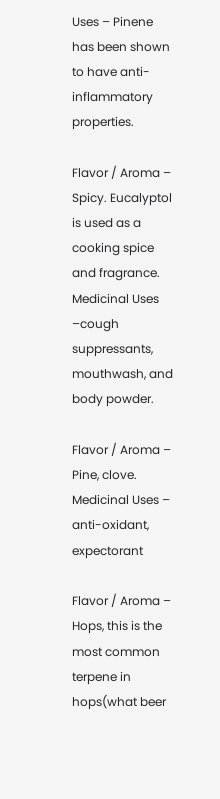Uses – Pinene has been shown to have anti-inflammatory properties.

Flavor / Aroma – Spicy. Eucalyptol is used as a cooking spice and fragrance.
Medicinal Uses –cough suppressants, mouthwash, and body powder.

Flavor / Aroma – Pine, clove.
Medicinal Uses – anti-oxidant, expectorant

Flavor / Aroma – Hops, this is the most common terpene in hops(what beer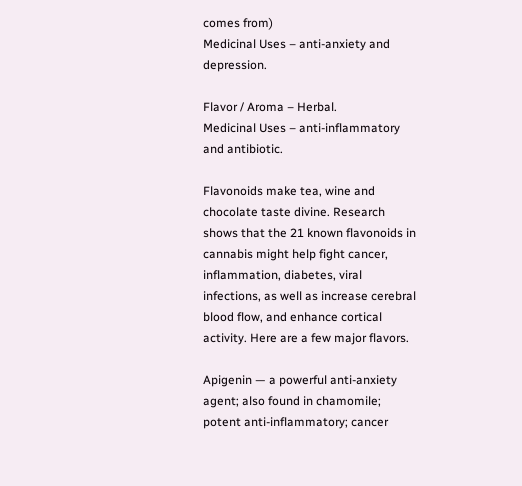comes from)
Medicinal Uses – anti-anxiety and depression.

Flavor / Aroma – Herbal.
Medicinal Uses – anti-inflammatory and antibiotic.

Flavonoids make tea, wine and chocolate taste divine. Research shows that the 21 known flavonoids in cannabis might help fight cancer, inflammation, diabetes, viral infections, as well as increase cerebral blood flow, and enhance cortical activity. Here are a few major flavors.

Apigenin — a powerful anti-anxiety agent; also found in chamomile; potent anti-inflammatory; cancer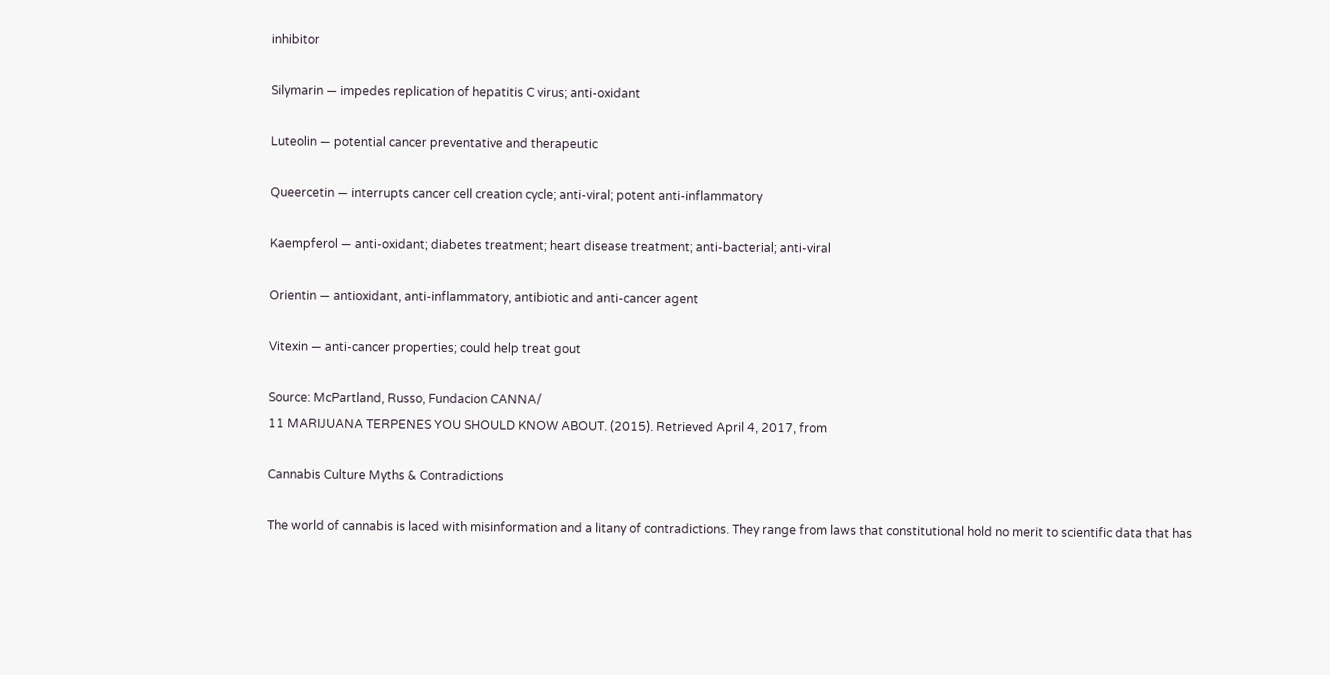inhibitor

Silymarin — impedes replication of hepatitis C virus; anti-oxidant

Luteolin — potential cancer preventative and therapeutic

Queercetin — interrupts cancer cell creation cycle; anti-viral; potent anti-inflammatory

Kaempferol — anti-oxidant; diabetes treatment; heart disease treatment; anti-bacterial; anti-viral

Orientin — antioxidant, anti-inflammatory, antibiotic and anti-cancer agent

Vitexin — anti-cancer properties; could help treat gout

Source: McPartland, Russo, Fundacion CANNA/
11 MARIJUANA TERPENES YOU SHOULD KNOW ABOUT. (2015). Retrieved April 4, 2017, from

Cannabis Culture Myths & Contradictions

The world of cannabis is laced with misinformation and a litany of contradictions. They range from laws that constitutional hold no merit to scientific data that has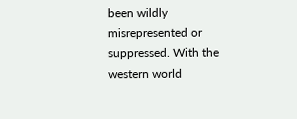been wildly misrepresented or suppressed. With the western world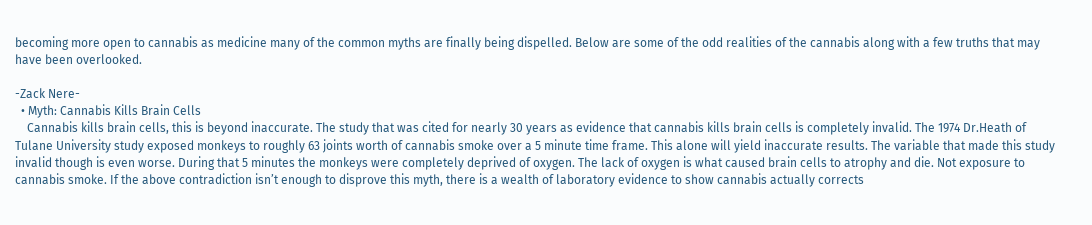becoming more open to cannabis as medicine many of the common myths are finally being dispelled. Below are some of the odd realities of the cannabis along with a few truths that may have been overlooked.

-Zack Nere-
  • Myth: Cannabis Kills Brain Cells
    Cannabis kills brain cells, this is beyond inaccurate. The study that was cited for nearly 30 years as evidence that cannabis kills brain cells is completely invalid. The 1974 Dr.Heath of Tulane University study exposed monkeys to roughly 63 joints worth of cannabis smoke over a 5 minute time frame. This alone will yield inaccurate results. The variable that made this study invalid though is even worse. During that 5 minutes the monkeys were completely deprived of oxygen. The lack of oxygen is what caused brain cells to atrophy and die. Not exposure to cannabis smoke. If the above contradiction isn’t enough to disprove this myth, there is a wealth of laboratory evidence to show cannabis actually corrects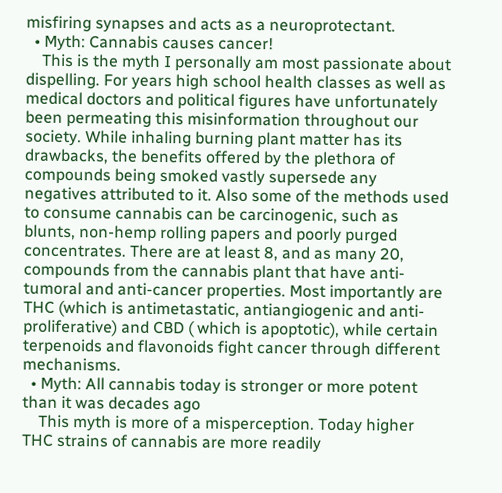misfiring synapses and acts as a neuroprotectant.
  • Myth: Cannabis causes cancer!
    This is the myth I personally am most passionate about dispelling. For years high school health classes as well as medical doctors and political figures have unfortunately been permeating this misinformation throughout our society. While inhaling burning plant matter has its drawbacks, the benefits offered by the plethora of compounds being smoked vastly supersede any negatives attributed to it. Also some of the methods used to consume cannabis can be carcinogenic, such as blunts, non-hemp rolling papers and poorly purged concentrates. There are at least 8, and as many 20, compounds from the cannabis plant that have anti-tumoral and anti-cancer properties. Most importantly are THC (which is antimetastatic, antiangiogenic and anti-proliferative) and CBD ( which is apoptotic), while certain terpenoids and flavonoids fight cancer through different mechanisms.
  • Myth: All cannabis today is stronger or more potent than it was decades ago
    This myth is more of a misperception. Today higher THC strains of cannabis are more readily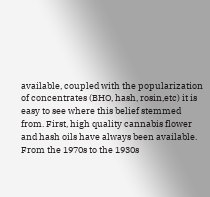available, coupled with the popularization of concentrates (BHO, hash, rosin,etc) it is easy to see where this belief stemmed from. First, high quality cannabis flower and hash oils have always been available. From the 1970s to the 1930s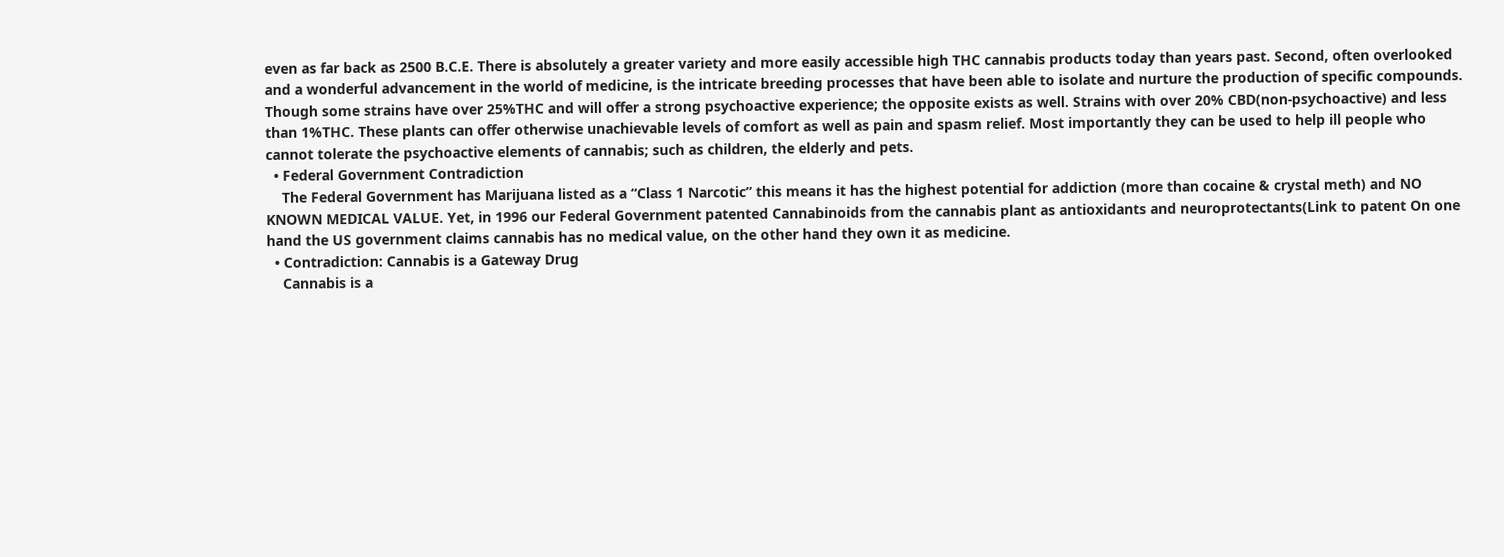even as far back as 2500 B.C.E. There is absolutely a greater variety and more easily accessible high THC cannabis products today than years past. Second, often overlooked and a wonderful advancement in the world of medicine, is the intricate breeding processes that have been able to isolate and nurture the production of specific compounds. Though some strains have over 25%THC and will offer a strong psychoactive experience; the opposite exists as well. Strains with over 20% CBD(non-psychoactive) and less than 1%THC. These plants can offer otherwise unachievable levels of comfort as well as pain and spasm relief. Most importantly they can be used to help ill people who cannot tolerate the psychoactive elements of cannabis; such as children, the elderly and pets.
  • Federal Government Contradiction
    The Federal Government has Marijuana listed as a “Class 1 Narcotic” this means it has the highest potential for addiction (more than cocaine & crystal meth) and NO KNOWN MEDICAL VALUE. Yet, in 1996 our Federal Government patented Cannabinoids from the cannabis plant as antioxidants and neuroprotectants(Link to patent On one hand the US government claims cannabis has no medical value, on the other hand they own it as medicine.
  • Contradiction: Cannabis is a Gateway Drug
    Cannabis is a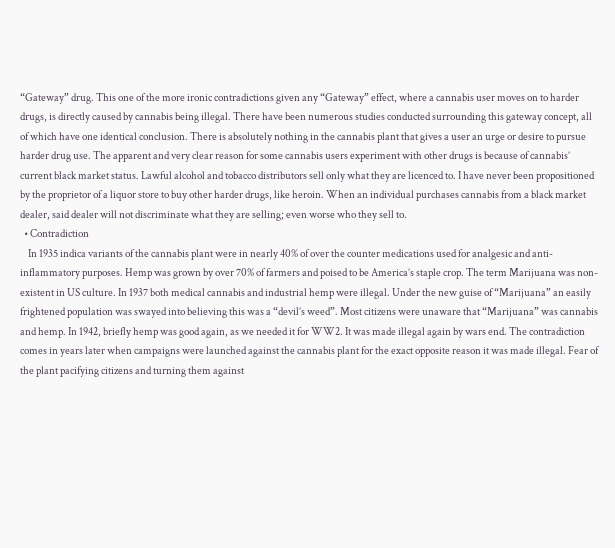“Gateway” drug. This one of the more ironic contradictions given any “Gateway” effect, where a cannabis user moves on to harder drugs, is directly caused by cannabis being illegal. There have been numerous studies conducted surrounding this gateway concept, all of which have one identical conclusion. There is absolutely nothing in the cannabis plant that gives a user an urge or desire to pursue harder drug use. The apparent and very clear reason for some cannabis users experiment with other drugs is because of cannabis’ current black market status. Lawful alcohol and tobacco distributors sell only what they are licenced to. I have never been propositioned by the proprietor of a liquor store to buy other harder drugs, like heroin. When an individual purchases cannabis from a black market dealer, said dealer will not discriminate what they are selling; even worse who they sell to.
  • Contradiction
    In 1935 indica variants of the cannabis plant were in nearly 40% of over the counter medications used for analgesic and anti-inflammatory purposes. Hemp was grown by over 70% of farmers and poised to be America’s staple crop. The term Marijuana was non-existent in US culture. In 1937 both medical cannabis and industrial hemp were illegal. Under the new guise of “Marijuana” an easily frightened population was swayed into believing this was a “devil’s weed”. Most citizens were unaware that “Marijuana” was cannabis and hemp. In 1942, briefly hemp was good again, as we needed it for WW2. It was made illegal again by wars end. The contradiction comes in years later when campaigns were launched against the cannabis plant for the exact opposite reason it was made illegal. Fear of the plant pacifying citizens and turning them against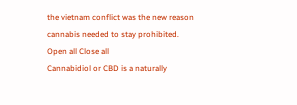the vietnam conflict was the new reason cannabis needed to stay prohibited.
Open all Close all
Cannabidiol or CBD is a naturally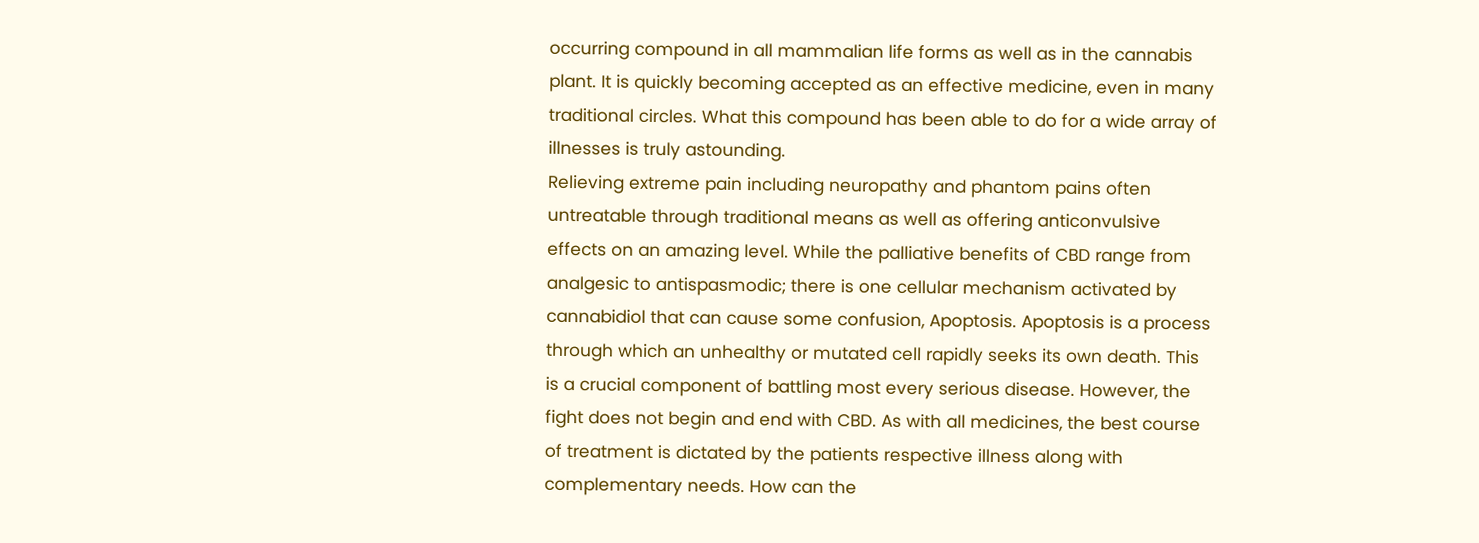occurring compound in all mammalian life forms as well as in the cannabis plant. It is quickly becoming accepted as an effective medicine, even in many traditional circles. What this compound has been able to do for a wide array of illnesses is truly astounding.
Relieving extreme pain including neuropathy and phantom pains often untreatable through traditional means as well as offering anticonvulsive effects on an amazing level. While the palliative benefits of CBD range from analgesic to antispasmodic; there is one cellular mechanism activated by cannabidiol that can cause some confusion, Apoptosis. Apoptosis is a process through which an unhealthy or mutated cell rapidly seeks its own death. This is a crucial component of battling most every serious disease. However, the fight does not begin and end with CBD. As with all medicines, the best course of treatment is dictated by the patients respective illness along with complementary needs. How can the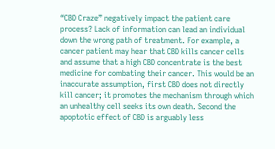“CBD Craze” negatively impact the patient care process? Lack of information can lead an individual down the wrong path of treatment. For example, a cancer patient may hear that CBD kills cancer cells and assume that a high CBD concentrate is the best medicine for combating their cancer. This would be an inaccurate assumption, first CBD does not directly kill cancer; it promotes the mechanism through which an unhealthy cell seeks its own death. Second the apoptotic effect of CBD is arguably less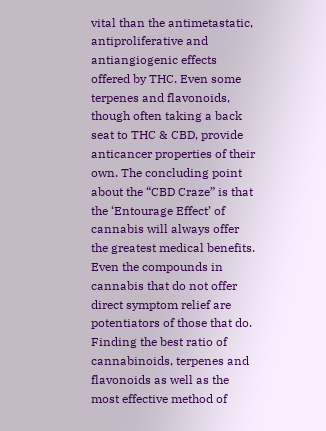vital than the antimetastatic, antiproliferative and antiangiogenic effects offered by THC. Even some terpenes and flavonoids, though often taking a back seat to THC & CBD, provide anticancer properties of their own. The concluding point about the “CBD Craze” is that the ‘Entourage Effect’ of cannabis will always offer the greatest medical benefits. Even the compounds in cannabis that do not offer direct symptom relief are potentiators of those that do. Finding the best ratio of cannabinoids, terpenes and flavonoids as well as the most effective method of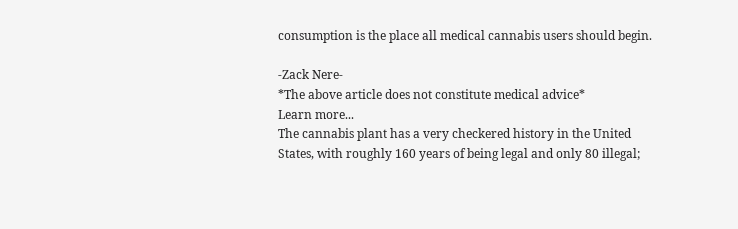consumption is the place all medical cannabis users should begin.

-Zack Nere-
*The above article does not constitute medical advice*
Learn more...
The cannabis plant has a very checkered history in the United States, with roughly 160 years of being legal and only 80 illegal;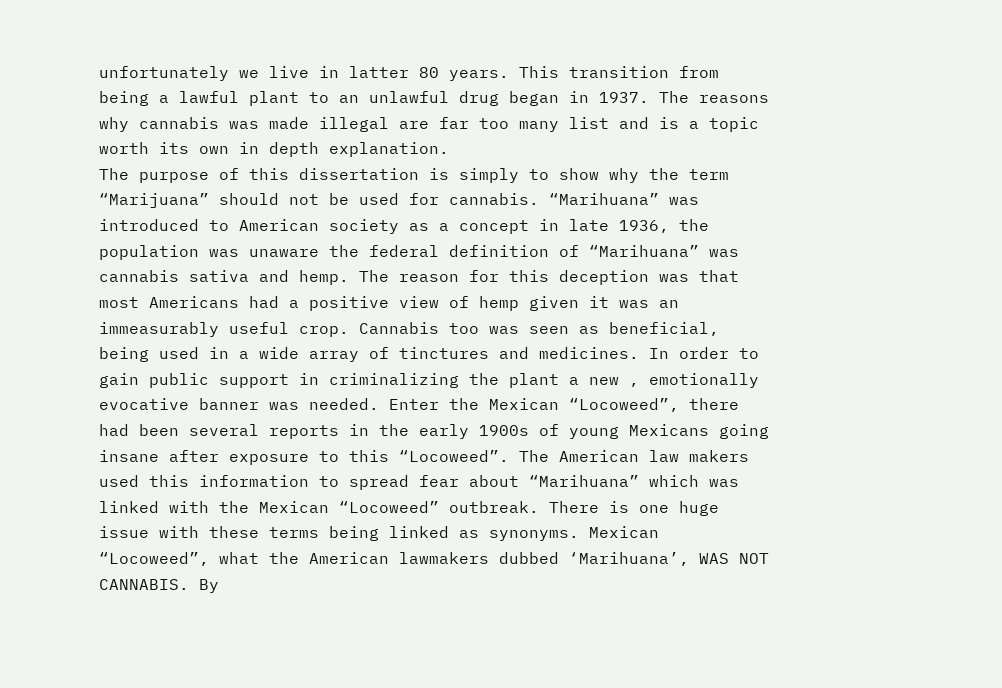unfortunately we live in latter 80 years. This transition from being a lawful plant to an unlawful drug began in 1937. The reasons why cannabis was made illegal are far too many list and is a topic worth its own in depth explanation.
The purpose of this dissertation is simply to show why the term “Marijuana” should not be used for cannabis. “Marihuana” was introduced to American society as a concept in late 1936, the population was unaware the federal definition of “Marihuana” was cannabis sativa and hemp. The reason for this deception was that most Americans had a positive view of hemp given it was an immeasurably useful crop. Cannabis too was seen as beneficial, being used in a wide array of tinctures and medicines. In order to gain public support in criminalizing the plant a new , emotionally evocative banner was needed. Enter the Mexican “Locoweed”, there had been several reports in the early 1900s of young Mexicans going insane after exposure to this “Locoweed”. The American law makers used this information to spread fear about “Marihuana” which was linked with the Mexican “Locoweed” outbreak. There is one huge issue with these terms being linked as synonyms. Mexican “Locoweed”, what the American lawmakers dubbed ‘Marihuana’, WAS NOT CANNABIS. By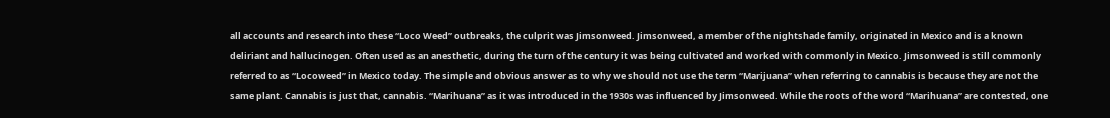all accounts and research into these “Loco Weed” outbreaks, the culprit was Jimsonweed. Jimsonweed, a member of the nightshade family, originated in Mexico and is a known deliriant and hallucinogen. Often used as an anesthetic, during the turn of the century it was being cultivated and worked with commonly in Mexico. Jimsonweed is still commonly referred to as “Locoweed” in Mexico today. The simple and obvious answer as to why we should not use the term “Marijuana” when referring to cannabis is because they are not the same plant. Cannabis is just that, cannabis. “Marihuana” as it was introduced in the 1930s was influenced by Jimsonweed. While the roots of the word “Marihuana” are contested, one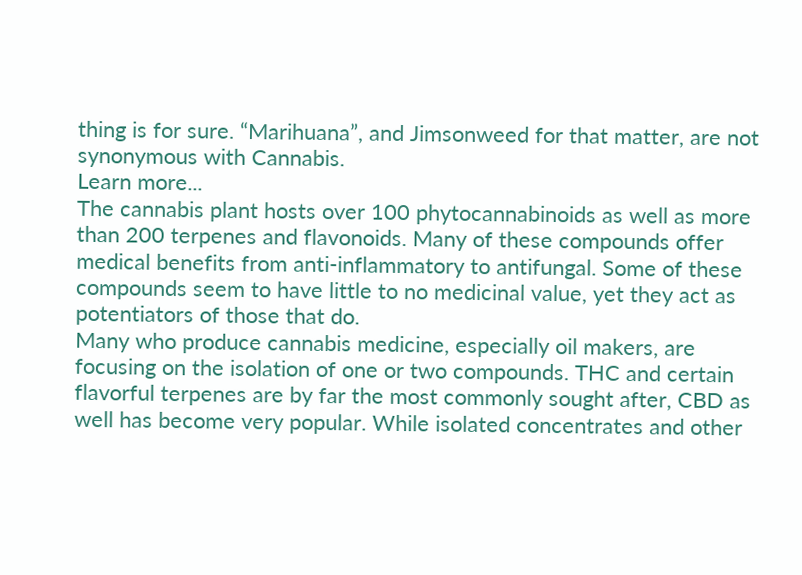thing is for sure. “Marihuana”, and Jimsonweed for that matter, are not synonymous with Cannabis.
Learn more...
The cannabis plant hosts over 100 phytocannabinoids as well as more than 200 terpenes and flavonoids. Many of these compounds offer medical benefits from anti-inflammatory to antifungal. Some of these compounds seem to have little to no medicinal value, yet they act as potentiators of those that do.
Many who produce cannabis medicine, especially oil makers, are focusing on the isolation of one or two compounds. THC and certain flavorful terpenes are by far the most commonly sought after, CBD as well has become very popular. While isolated concentrates and other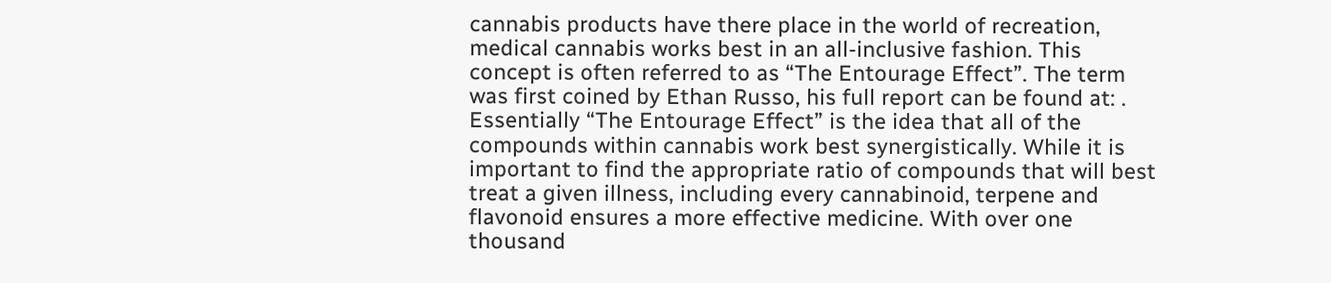cannabis products have there place in the world of recreation, medical cannabis works best in an all-inclusive fashion. This concept is often referred to as “The Entourage Effect”. The term was first coined by Ethan Russo, his full report can be found at: . Essentially “The Entourage Effect” is the idea that all of the compounds within cannabis work best synergistically. While it is important to find the appropriate ratio of compounds that will best treat a given illness, including every cannabinoid, terpene and flavonoid ensures a more effective medicine. With over one thousand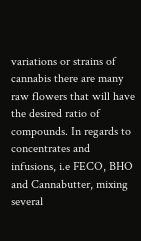variations or strains of cannabis there are many raw flowers that will have the desired ratio of compounds. In regards to concentrates and infusions, i.e FECO, BHO and Cannabutter, mixing several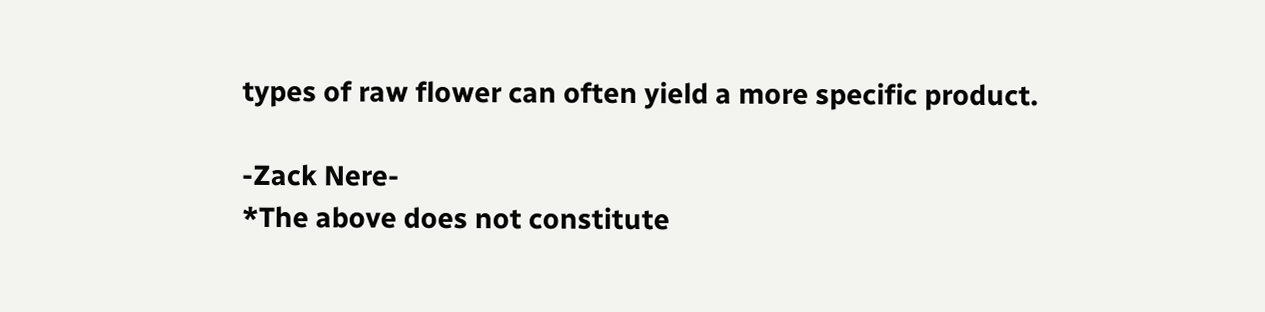types of raw flower can often yield a more specific product.

-Zack Nere-
*The above does not constitute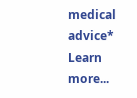medical advice*
Learn more...